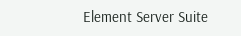Element Server Suite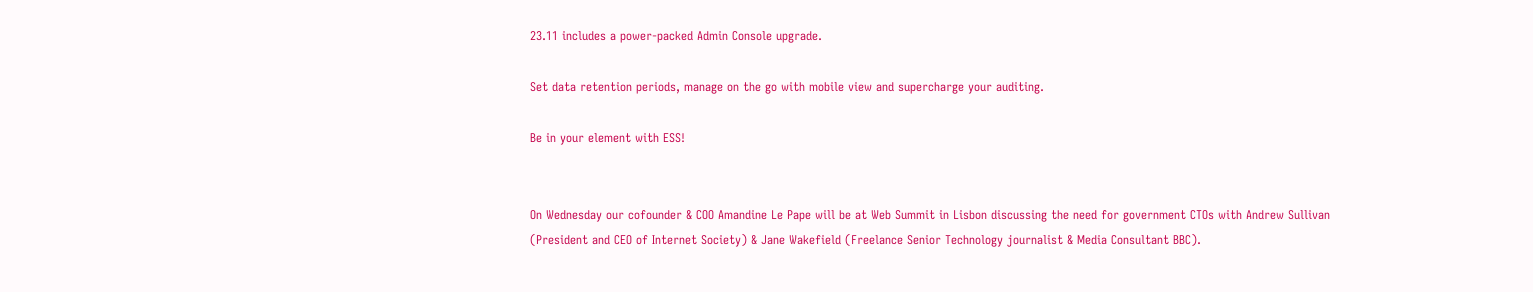23.11 includes a power-packed Admin Console upgrade.

Set data retention periods, manage on the go with mobile view and supercharge your auditing.

Be in your element with ESS!


On Wednesday our cofounder & COO Amandine Le Pape will be at Web Summit in Lisbon discussing the need for government CTOs with Andrew Sullivan (President and CEO of Internet Society) & Jane Wakefield (Freelance Senior Technology journalist & Media Consultant BBC).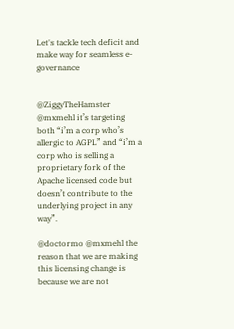Let's tackle tech deficit and make way for seamless e-governance


@ZiggyTheHamster @mxmehl it’s targeting both “i’m a corp who’s allergic to AGPL” and “i’m a corp who is selling a proprietary fork of the Apache licensed code but doesn’t contribute to the underlying project in any way”.

@doctormo @mxmehl the reason that we are making this licensing change is because we are not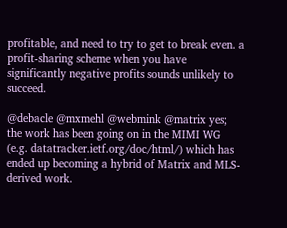profitable, and need to try to get to break even. a profit-sharing scheme when you have significantly negative profits sounds unlikely to succeed.

@debacle @mxmehl @webmink @matrix yes; the work has been going on in the MIMI WG (e.g. datatracker.ietf.org/doc/html/) which has ended up becoming a hybrid of Matrix and MLS-derived work.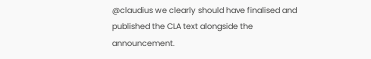@claudius we clearly should have finalised and published the CLA text alongside the announcement.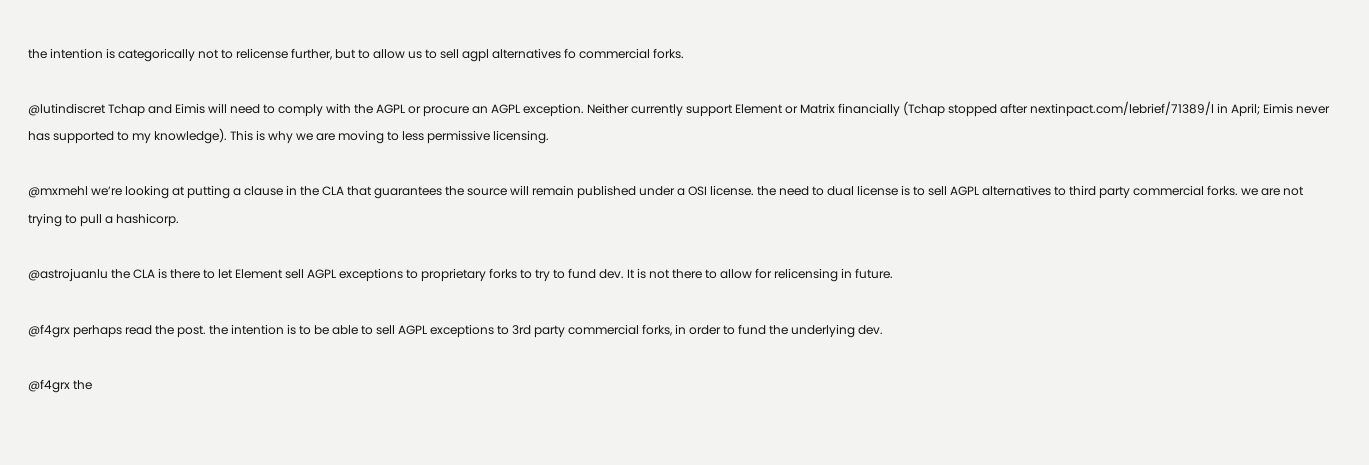the intention is categorically not to relicense further, but to allow us to sell agpl alternatives fo commercial forks.

@lutindiscret Tchap and Eimis will need to comply with the AGPL or procure an AGPL exception. Neither currently support Element or Matrix financially (Tchap stopped after nextinpact.com/lebrief/71389/l in April; Eimis never has supported to my knowledge). This is why we are moving to less permissive licensing.

@mxmehl we’re looking at putting a clause in the CLA that guarantees the source will remain published under a OSI license. the need to dual license is to sell AGPL alternatives to third party commercial forks. we are not trying to pull a hashicorp.

@astrojuanlu the CLA is there to let Element sell AGPL exceptions to proprietary forks to try to fund dev. It is not there to allow for relicensing in future.

@f4grx perhaps read the post. the intention is to be able to sell AGPL exceptions to 3rd party commercial forks, in order to fund the underlying dev.

@f4grx the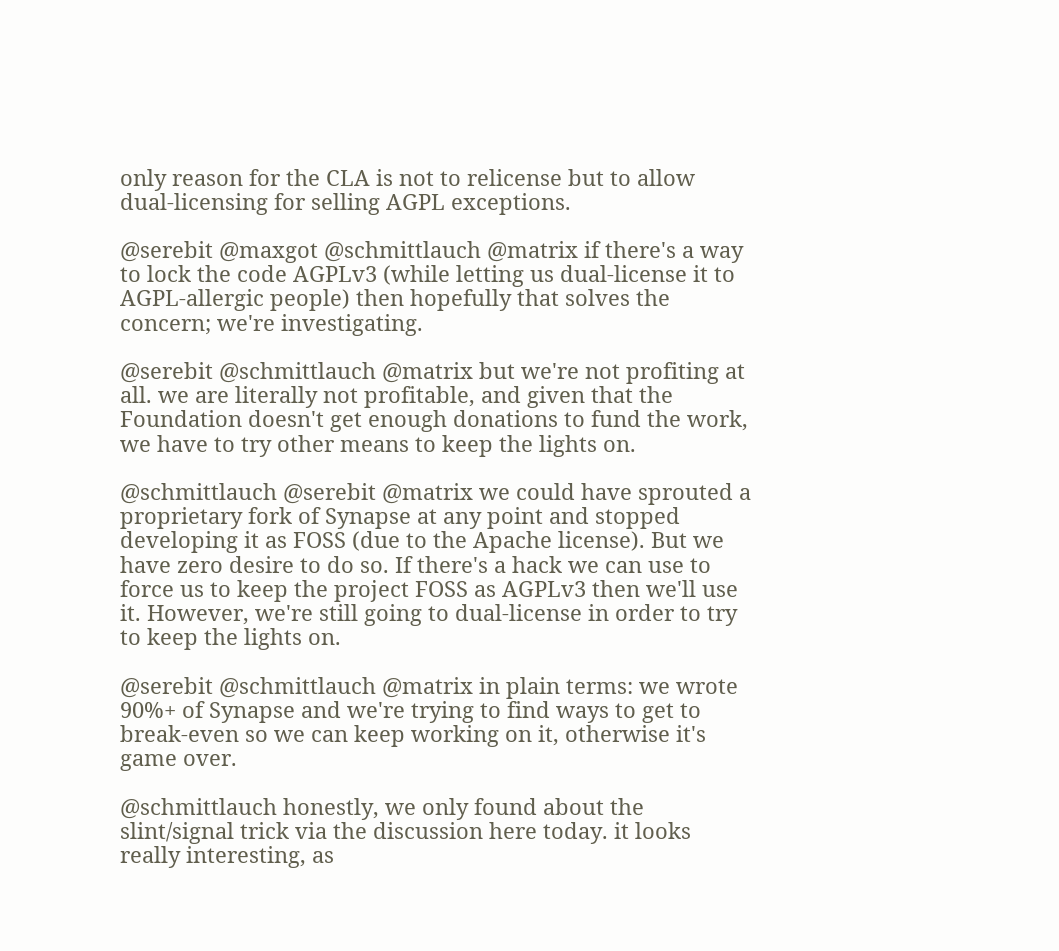only reason for the CLA is not to relicense but to allow dual-licensing for selling AGPL exceptions.

@serebit @maxgot @schmittlauch @matrix if there's a way to lock the code AGPLv3 (while letting us dual-license it to AGPL-allergic people) then hopefully that solves the concern; we're investigating.

@serebit @schmittlauch @matrix but we're not profiting at all. we are literally not profitable, and given that the Foundation doesn't get enough donations to fund the work, we have to try other means to keep the lights on.

@schmittlauch @serebit @matrix we could have sprouted a proprietary fork of Synapse at any point and stopped developing it as FOSS (due to the Apache license). But we have zero desire to do so. If there's a hack we can use to force us to keep the project FOSS as AGPLv3 then we'll use it. However, we're still going to dual-license in order to try to keep the lights on.

@serebit @schmittlauch @matrix in plain terms: we wrote 90%+ of Synapse and we're trying to find ways to get to break-even so we can keep working on it, otherwise it's game over.

@schmittlauch honestly, we only found about the slint/signal trick via the discussion here today. it looks really interesting, as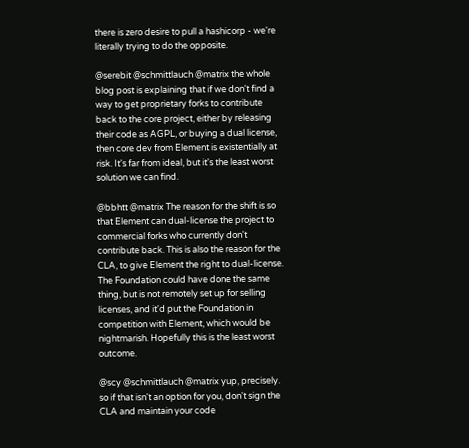there is zero desire to pull a hashicorp - we're literally trying to do the opposite.

@serebit @schmittlauch @matrix the whole blog post is explaining that if we don't find a way to get proprietary forks to contribute back to the core project, either by releasing their code as AGPL, or buying a dual license, then core dev from Element is existentially at risk. It's far from ideal, but it's the least worst solution we can find.

@bbhtt @matrix The reason for the shift is so that Element can dual-license the project to commercial forks who currently don't contribute back. This is also the reason for the CLA, to give Element the right to dual-license. The Foundation could have done the same thing, but is not remotely set up for selling licenses, and it'd put the Foundation in competition with Element, which would be nightmarish. Hopefully this is the least worst outcome.

@scy @schmittlauch @matrix yup, precisely. so if that isn't an option for you, don't sign the CLA and maintain your code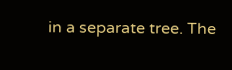in a separate tree. The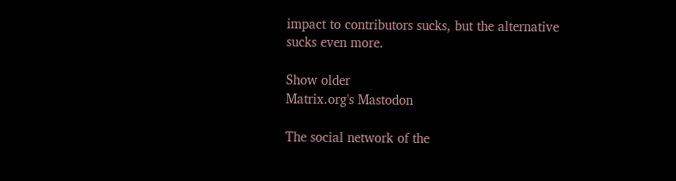impact to contributors sucks, but the alternative sucks even more.

Show older
Matrix.org's Mastodon

The social network of the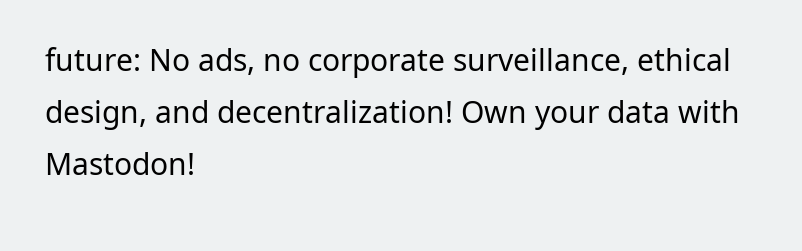future: No ads, no corporate surveillance, ethical design, and decentralization! Own your data with Mastodon!